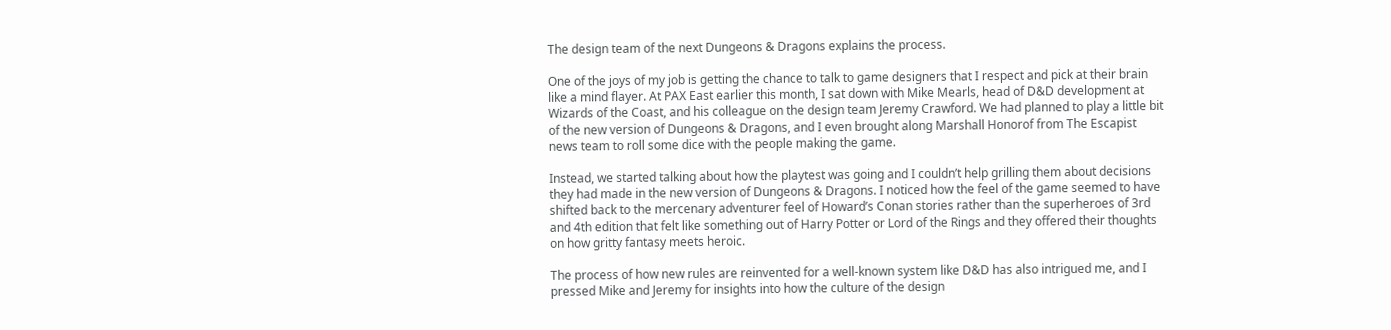The design team of the next Dungeons & Dragons explains the process.

One of the joys of my job is getting the chance to talk to game designers that I respect and pick at their brain like a mind flayer. At PAX East earlier this month, I sat down with Mike Mearls, head of D&D development at Wizards of the Coast, and his colleague on the design team Jeremy Crawford. We had planned to play a little bit of the new version of Dungeons & Dragons, and I even brought along Marshall Honorof from The Escapist news team to roll some dice with the people making the game.

Instead, we started talking about how the playtest was going and I couldn’t help grilling them about decisions they had made in the new version of Dungeons & Dragons. I noticed how the feel of the game seemed to have shifted back to the mercenary adventurer feel of Howard’s Conan stories rather than the superheroes of 3rd and 4th edition that felt like something out of Harry Potter or Lord of the Rings and they offered their thoughts on how gritty fantasy meets heroic.

The process of how new rules are reinvented for a well-known system like D&D has also intrigued me, and I pressed Mike and Jeremy for insights into how the culture of the design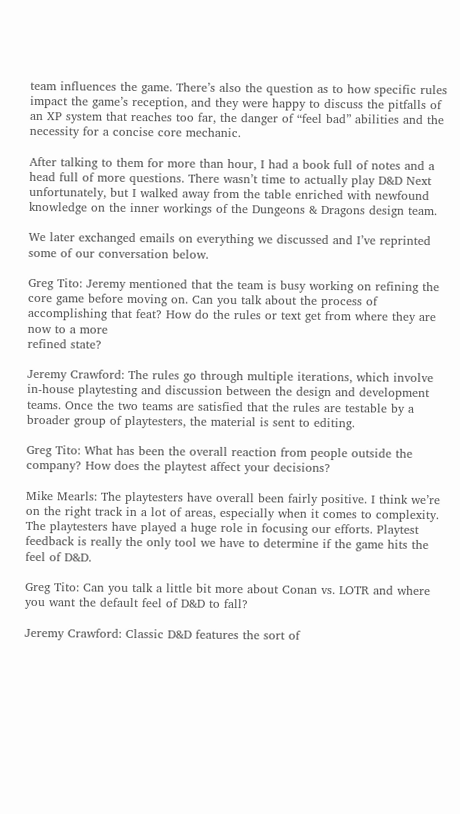team influences the game. There’s also the question as to how specific rules impact the game’s reception, and they were happy to discuss the pitfalls of an XP system that reaches too far, the danger of “feel bad” abilities and the necessity for a concise core mechanic.

After talking to them for more than hour, I had a book full of notes and a head full of more questions. There wasn’t time to actually play D&D Next unfortunately, but I walked away from the table enriched with newfound knowledge on the inner workings of the Dungeons & Dragons design team.

We later exchanged emails on everything we discussed and I’ve reprinted some of our conversation below.

Greg Tito: Jeremy mentioned that the team is busy working on refining the core game before moving on. Can you talk about the process of accomplishing that feat? How do the rules or text get from where they are now to a more
refined state?

Jeremy Crawford: The rules go through multiple iterations, which involve in-house playtesting and discussion between the design and development teams. Once the two teams are satisfied that the rules are testable by a broader group of playtesters, the material is sent to editing.

Greg Tito: What has been the overall reaction from people outside the company? How does the playtest affect your decisions?

Mike Mearls: The playtesters have overall been fairly positive. I think we’re on the right track in a lot of areas, especially when it comes to complexity. The playtesters have played a huge role in focusing our efforts. Playtest feedback is really the only tool we have to determine if the game hits the feel of D&D.

Greg Tito: Can you talk a little bit more about Conan vs. LOTR and where you want the default feel of D&D to fall?

Jeremy Crawford: Classic D&D features the sort of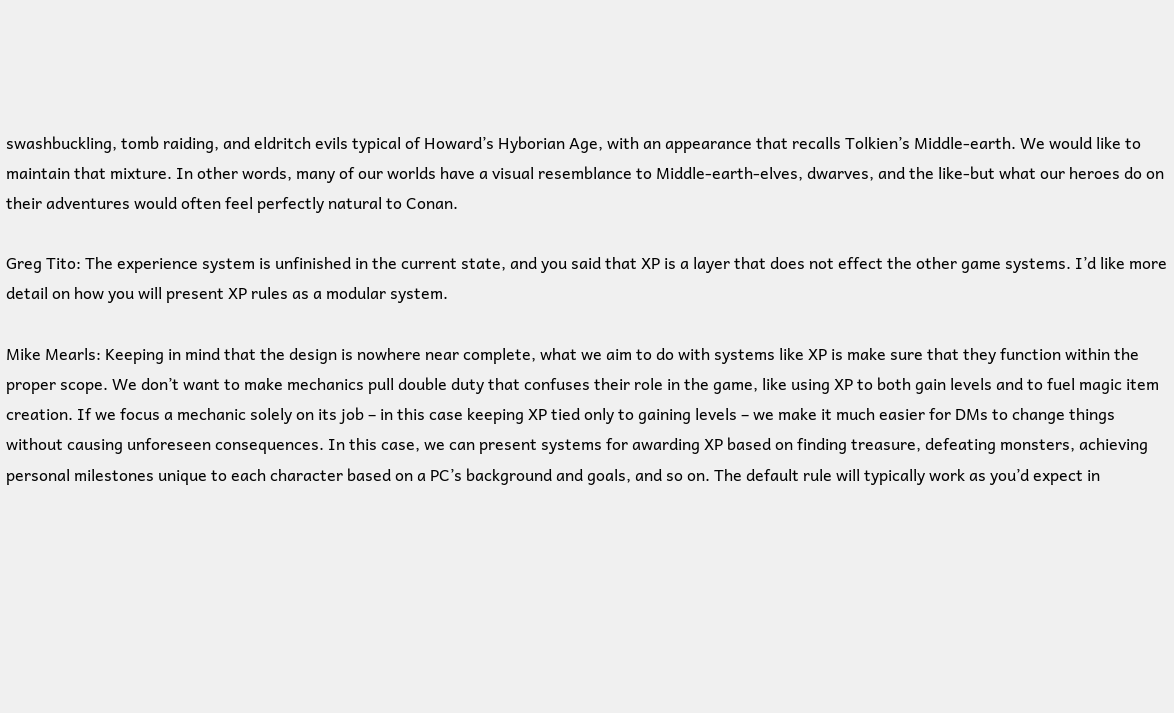swashbuckling, tomb raiding, and eldritch evils typical of Howard’s Hyborian Age, with an appearance that recalls Tolkien’s Middle-earth. We would like to maintain that mixture. In other words, many of our worlds have a visual resemblance to Middle-earth-elves, dwarves, and the like-but what our heroes do on their adventures would often feel perfectly natural to Conan.

Greg Tito: The experience system is unfinished in the current state, and you said that XP is a layer that does not effect the other game systems. I’d like more detail on how you will present XP rules as a modular system.

Mike Mearls: Keeping in mind that the design is nowhere near complete, what we aim to do with systems like XP is make sure that they function within the proper scope. We don’t want to make mechanics pull double duty that confuses their role in the game, like using XP to both gain levels and to fuel magic item creation. If we focus a mechanic solely on its job – in this case keeping XP tied only to gaining levels – we make it much easier for DMs to change things without causing unforeseen consequences. In this case, we can present systems for awarding XP based on finding treasure, defeating monsters, achieving personal milestones unique to each character based on a PC’s background and goals, and so on. The default rule will typically work as you’d expect in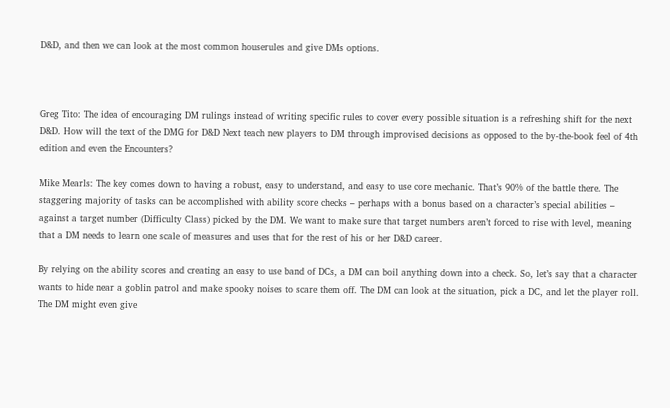D&D, and then we can look at the most common houserules and give DMs options.



Greg Tito: The idea of encouraging DM rulings instead of writing specific rules to cover every possible situation is a refreshing shift for the next D&D. How will the text of the DMG for D&D Next teach new players to DM through improvised decisions as opposed to the by-the-book feel of 4th edition and even the Encounters?

Mike Mearls: The key comes down to having a robust, easy to understand, and easy to use core mechanic. That’s 90% of the battle there. The staggering majority of tasks can be accomplished with ability score checks – perhaps with a bonus based on a character’s special abilities – against a target number (Difficulty Class) picked by the DM. We want to make sure that target numbers aren’t forced to rise with level, meaning that a DM needs to learn one scale of measures and uses that for the rest of his or her D&D career.

By relying on the ability scores and creating an easy to use band of DCs, a DM can boil anything down into a check. So, let’s say that a character wants to hide near a goblin patrol and make spooky noises to scare them off. The DM can look at the situation, pick a DC, and let the player roll. The DM might even give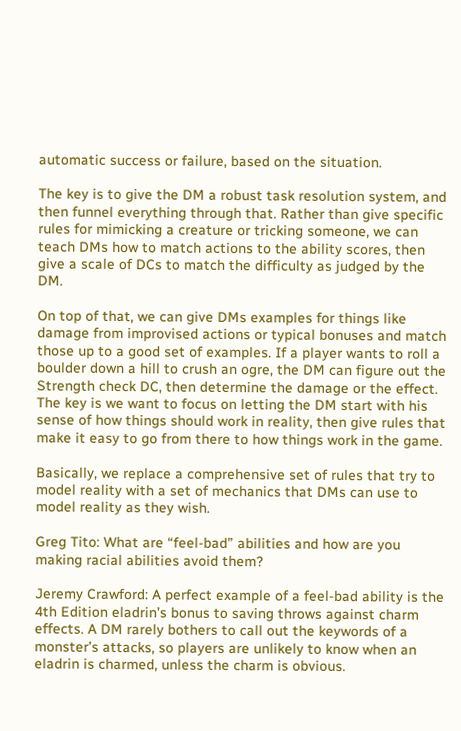automatic success or failure, based on the situation.

The key is to give the DM a robust task resolution system, and then funnel everything through that. Rather than give specific rules for mimicking a creature or tricking someone, we can teach DMs how to match actions to the ability scores, then give a scale of DCs to match the difficulty as judged by the DM.

On top of that, we can give DMs examples for things like damage from improvised actions or typical bonuses and match those up to a good set of examples. If a player wants to roll a boulder down a hill to crush an ogre, the DM can figure out the Strength check DC, then determine the damage or the effect. The key is we want to focus on letting the DM start with his sense of how things should work in reality, then give rules that make it easy to go from there to how things work in the game.

Basically, we replace a comprehensive set of rules that try to model reality with a set of mechanics that DMs can use to model reality as they wish.

Greg Tito: What are “feel-bad” abilities and how are you making racial abilities avoid them?

Jeremy Crawford: A perfect example of a feel-bad ability is the 4th Edition eladrin’s bonus to saving throws against charm effects. A DM rarely bothers to call out the keywords of a monster’s attacks, so players are unlikely to know when an eladrin is charmed, unless the charm is obvious.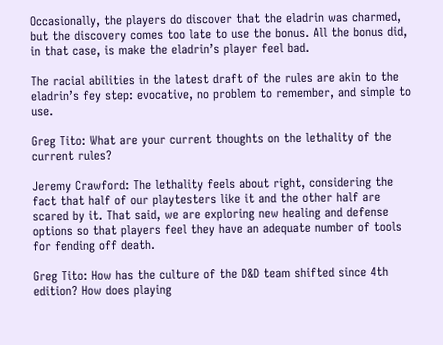Occasionally, the players do discover that the eladrin was charmed, but the discovery comes too late to use the bonus. All the bonus did, in that case, is make the eladrin’s player feel bad.

The racial abilities in the latest draft of the rules are akin to the eladrin’s fey step: evocative, no problem to remember, and simple to use.

Greg Tito: What are your current thoughts on the lethality of the current rules?

Jeremy Crawford: The lethality feels about right, considering the fact that half of our playtesters like it and the other half are scared by it. That said, we are exploring new healing and defense options so that players feel they have an adequate number of tools for fending off death.

Greg Tito: How has the culture of the D&D team shifted since 4th edition? How does playing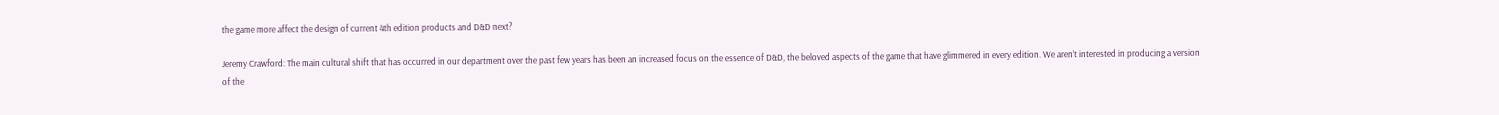the game more affect the design of current 4th edition products and D&D next?

Jeremy Crawford: The main cultural shift that has occurred in our department over the past few years has been an increased focus on the essence of D&D, the beloved aspects of the game that have glimmered in every edition. We aren’t interested in producing a version of the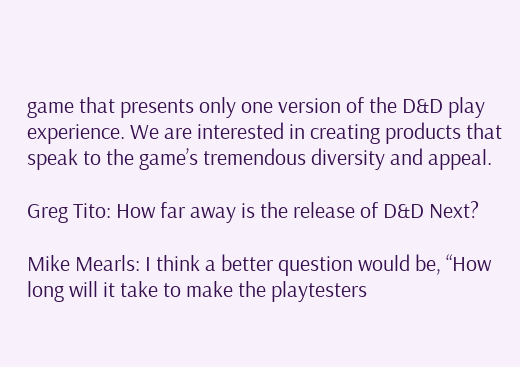game that presents only one version of the D&D play experience. We are interested in creating products that speak to the game’s tremendous diversity and appeal.

Greg Tito: How far away is the release of D&D Next?

Mike Mearls: I think a better question would be, “How long will it take to make the playtesters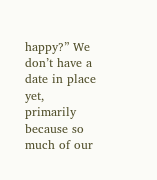happy?” We don’t have a date in place yet, primarily because so much of our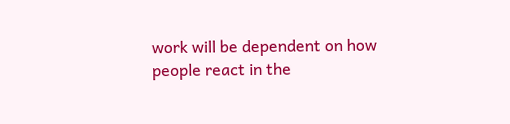work will be dependent on how people react in the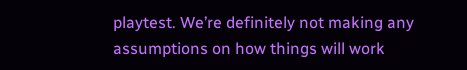playtest. We’re definitely not making any assumptions on how things will work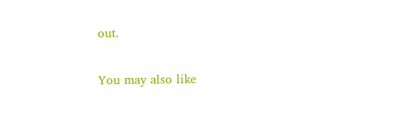out.

You may also like